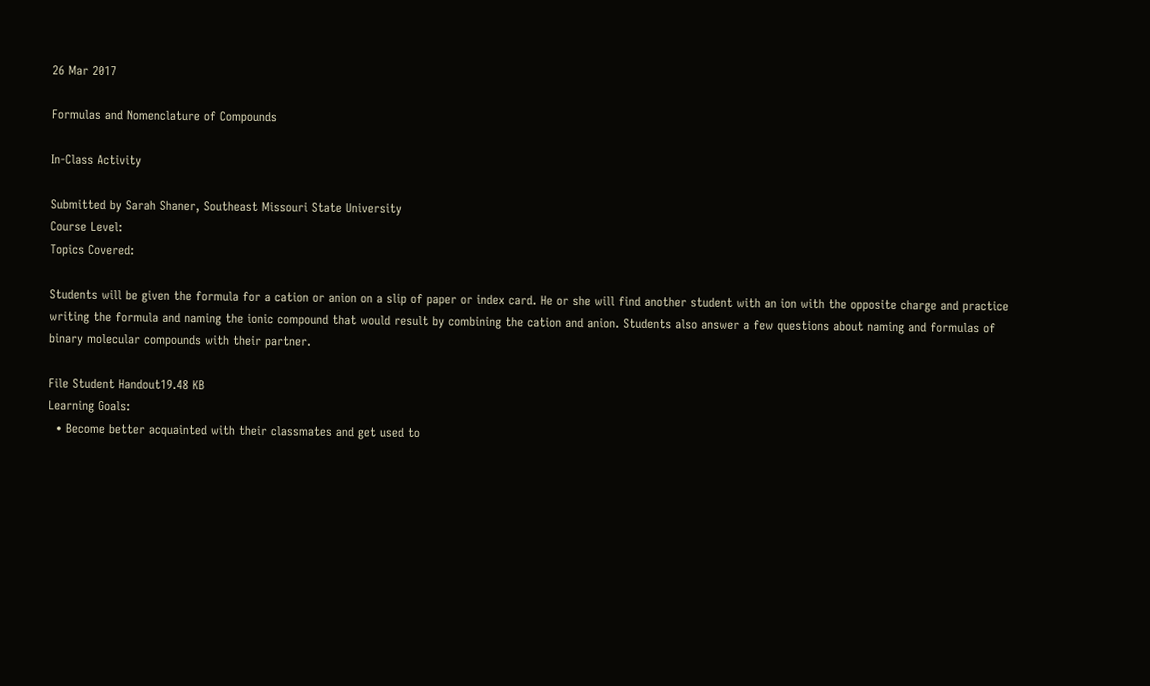26 Mar 2017

Formulas and Nomenclature of Compounds

In-Class Activity

Submitted by Sarah Shaner, Southeast Missouri State University
Course Level:
Topics Covered:

Students will be given the formula for a cation or anion on a slip of paper or index card. He or she will find another student with an ion with the opposite charge and practice writing the formula and naming the ionic compound that would result by combining the cation and anion. Students also answer a few questions about naming and formulas of binary molecular compounds with their partner.

File Student Handout19.48 KB
Learning Goals:
  • Become better acquainted with their classmates and get used to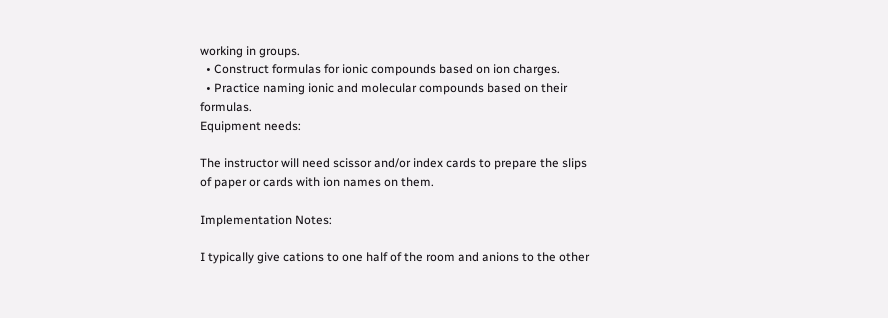working in groups.
  • Construct formulas for ionic compounds based on ion charges.
  • Practice naming ionic and molecular compounds based on their formulas.
Equipment needs:

The instructor will need scissor and/or index cards to prepare the slips of paper or cards with ion names on them.

Implementation Notes:

I typically give cations to one half of the room and anions to the other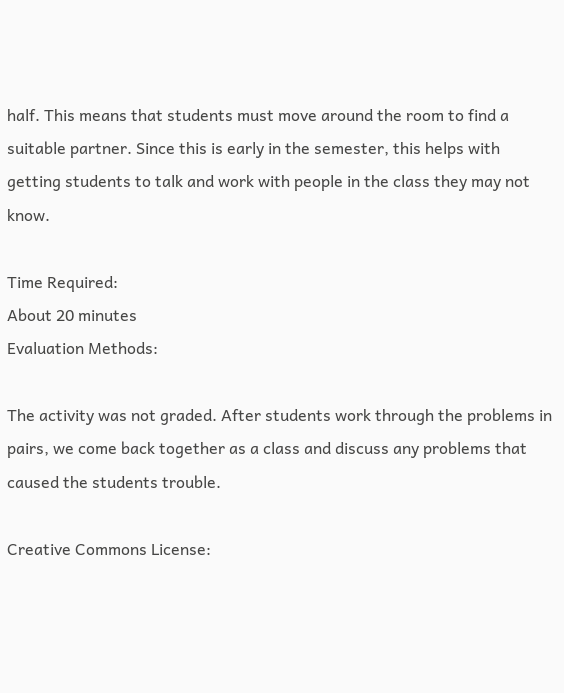half. This means that students must move around the room to find a suitable partner. Since this is early in the semester, this helps with getting students to talk and work with people in the class they may not know.

Time Required:
About 20 minutes
Evaluation Methods:

The activity was not graded. After students work through the problems in pairs, we come back together as a class and discuss any problems that caused the students trouble.

Creative Commons License: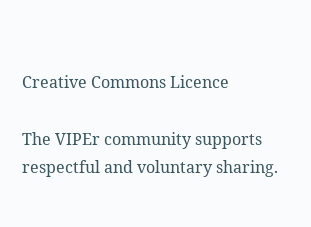Creative Commons Licence

The VIPEr community supports respectful and voluntary sharing.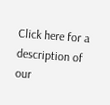Click here for a description of our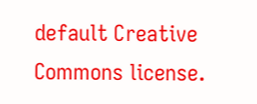default Creative Commons license.